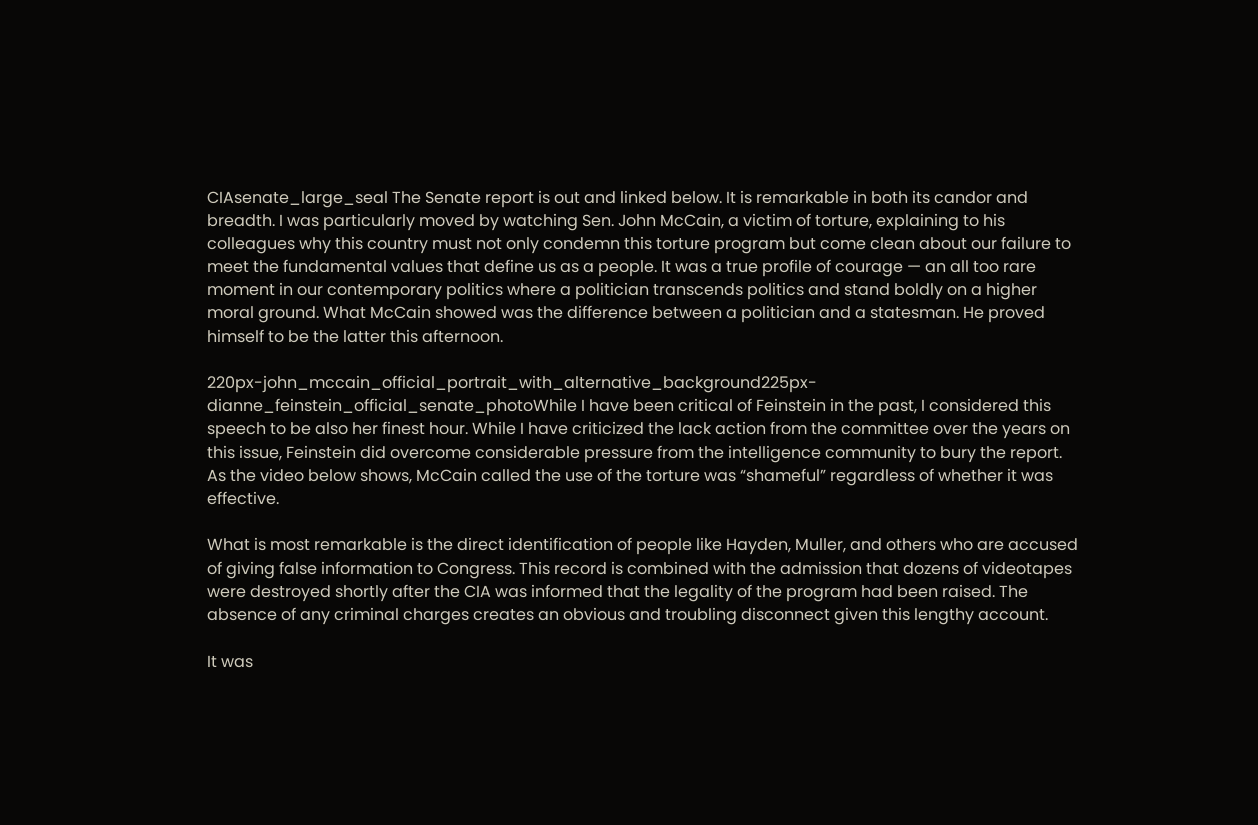CIAsenate_large_seal The Senate report is out and linked below. It is remarkable in both its candor and breadth. I was particularly moved by watching Sen. John McCain, a victim of torture, explaining to his colleagues why this country must not only condemn this torture program but come clean about our failure to meet the fundamental values that define us as a people. It was a true profile of courage — an all too rare moment in our contemporary politics where a politician transcends politics and stand boldly on a higher moral ground. What McCain showed was the difference between a politician and a statesman. He proved himself to be the latter this afternoon.

220px-john_mccain_official_portrait_with_alternative_background225px-dianne_feinstein_official_senate_photoWhile I have been critical of Feinstein in the past, I considered this speech to be also her finest hour. While I have criticized the lack action from the committee over the years on this issue, Feinstein did overcome considerable pressure from the intelligence community to bury the report. As the video below shows, McCain called the use of the torture was “shameful” regardless of whether it was effective.

What is most remarkable is the direct identification of people like Hayden, Muller, and others who are accused of giving false information to Congress. This record is combined with the admission that dozens of videotapes were destroyed shortly after the CIA was informed that the legality of the program had been raised. The absence of any criminal charges creates an obvious and troubling disconnect given this lengthy account.

It was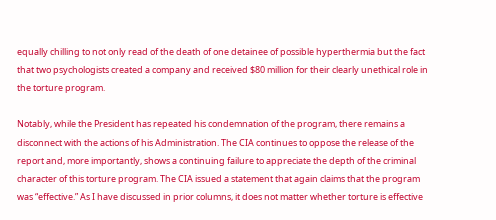equally chilling to not only read of the death of one detainee of possible hyperthermia but the fact that two psychologists created a company and received $80 million for their clearly unethical role in the torture program.

Notably, while the President has repeated his condemnation of the program, there remains a disconnect with the actions of his Administration. The CIA continues to oppose the release of the report and, more importantly, shows a continuing failure to appreciate the depth of the criminal character of this torture program. The CIA issued a statement that again claims that the program was “effective.” As I have discussed in prior columns, it does not matter whether torture is effective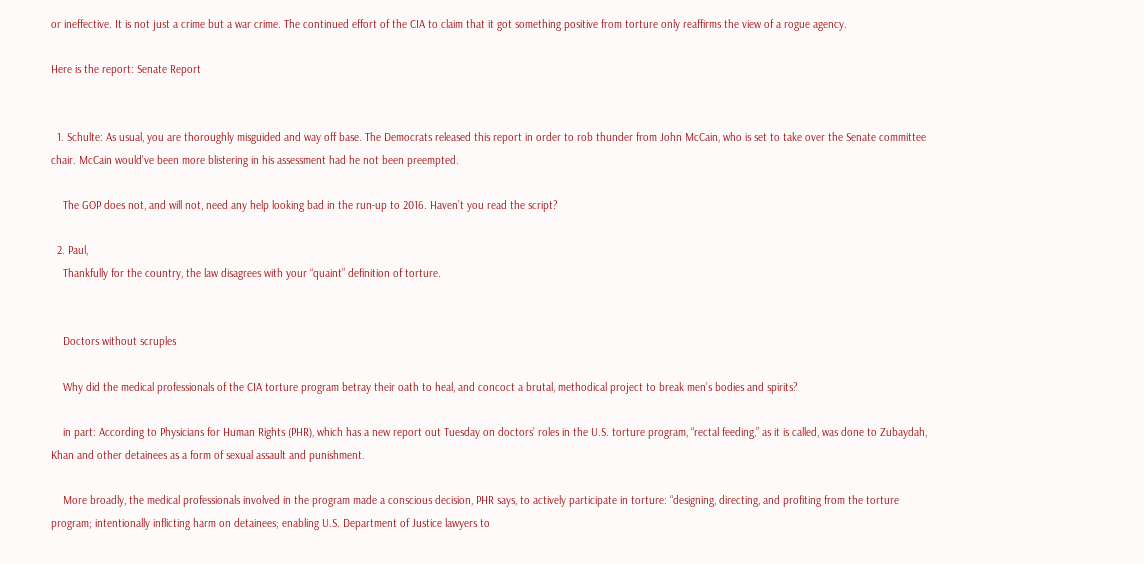or ineffective. It is not just a crime but a war crime. The continued effort of the CIA to claim that it got something positive from torture only reaffirms the view of a rogue agency.

Here is the report: Senate Report


  1. Schulte: As usual, you are thoroughly misguided and way off base. The Democrats released this report in order to rob thunder from John McCain, who is set to take over the Senate committee chair. McCain would’ve been more blistering in his assessment had he not been preempted.

    The GOP does not, and will not, need any help looking bad in the run-up to 2016. Haven’t you read the script?

  2. Paul,
    Thankfully for the country, the law disagrees with your “quaint” definition of torture.


    Doctors without scruples

    Why did the medical professionals of the CIA torture program betray their oath to heal, and concoct a brutal, methodical project to break men’s bodies and spirits?

    in part: According to Physicians for Human Rights (PHR), which has a new report out Tuesday on doctors’ roles in the U.S. torture program, “rectal feeding,” as it is called, was done to Zubaydah, Khan and other detainees as a form of sexual assault and punishment.

    More broadly, the medical professionals involved in the program made a conscious decision, PHR says, to actively participate in torture: “designing, directing, and profiting from the torture program; intentionally inflicting harm on detainees; enabling U.S. Department of Justice lawyers to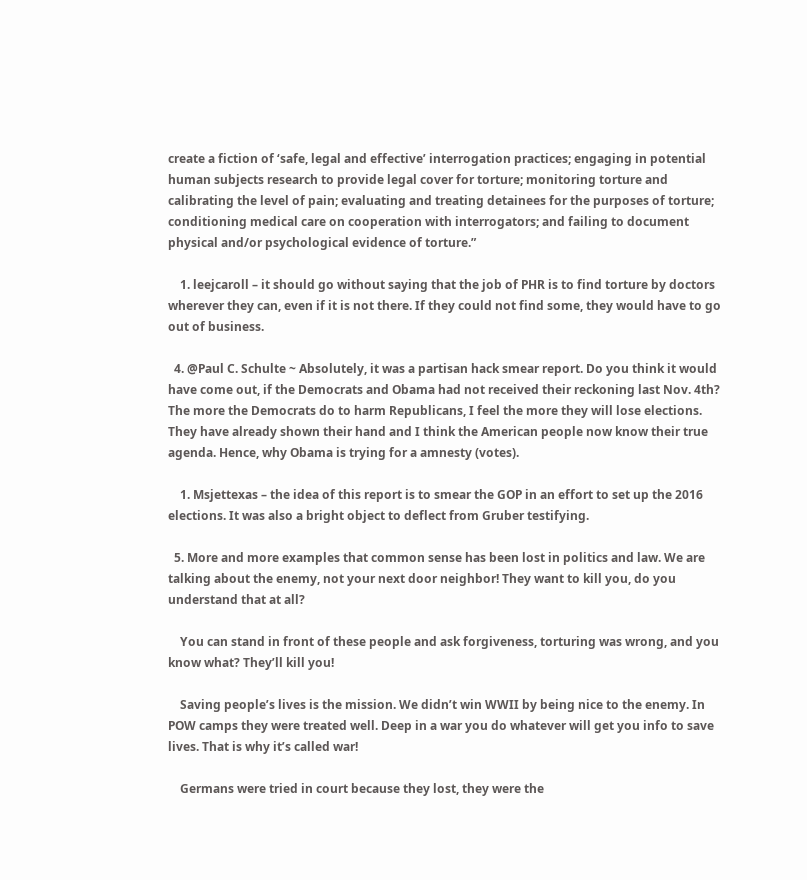create a fiction of ‘safe, legal and effective’ interrogation practices; engaging in potential human subjects research to provide legal cover for torture; monitoring torture and calibrating the level of pain; evaluating and treating detainees for the purposes of torture; conditioning medical care on cooperation with interrogators; and failing to document physical and/or psychological evidence of torture.”

    1. leejcaroll – it should go without saying that the job of PHR is to find torture by doctors wherever they can, even if it is not there. If they could not find some, they would have to go out of business.

  4. @Paul C. Schulte ~ Absolutely, it was a partisan hack smear report. Do you think it would have come out, if the Democrats and Obama had not received their reckoning last Nov. 4th? The more the Democrats do to harm Republicans, I feel the more they will lose elections. They have already shown their hand and I think the American people now know their true agenda. Hence, why Obama is trying for a amnesty (votes).

    1. Msjettexas – the idea of this report is to smear the GOP in an effort to set up the 2016 elections. It was also a bright object to deflect from Gruber testifying.

  5. More and more examples that common sense has been lost in politics and law. We are talking about the enemy, not your next door neighbor! They want to kill you, do you understand that at all?

    You can stand in front of these people and ask forgiveness, torturing was wrong, and you know what? They’ll kill you!

    Saving people’s lives is the mission. We didn’t win WWII by being nice to the enemy. In POW camps they were treated well. Deep in a war you do whatever will get you info to save lives. That is why it’s called war!

    Germans were tried in court because they lost, they were the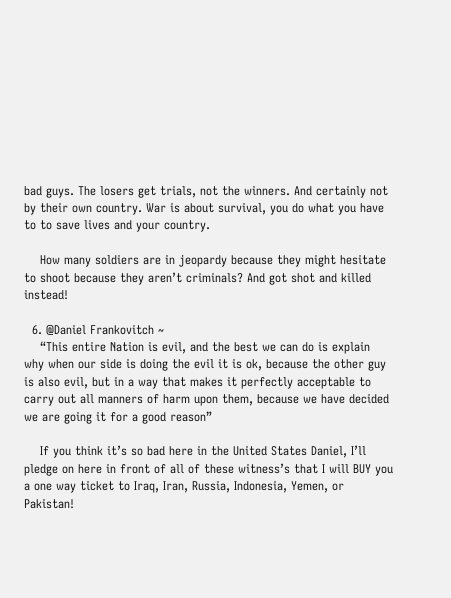bad guys. The losers get trials, not the winners. And certainly not by their own country. War is about survival, you do what you have to to save lives and your country.

    How many soldiers are in jeopardy because they might hesitate to shoot because they aren’t criminals? And got shot and killed instead!

  6. @Daniel Frankovitch ~
    “This entire Nation is evil, and the best we can do is explain why when our side is doing the evil it is ok, because the other guy is also evil, but in a way that makes it perfectly acceptable to carry out all manners of harm upon them, because we have decided we are going it for a good reason”

    If you think it’s so bad here in the United States Daniel, I’ll pledge on here in front of all of these witness’s that I will BUY you a one way ticket to Iraq, Iran, Russia, Indonesia, Yemen, or Pakistan!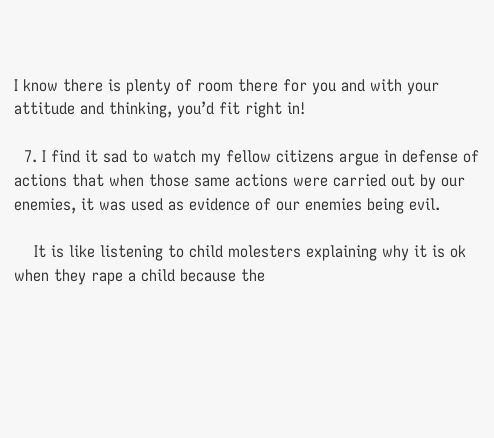I know there is plenty of room there for you and with your attitude and thinking, you’d fit right in!

  7. I find it sad to watch my fellow citizens argue in defense of actions that when those same actions were carried out by our enemies, it was used as evidence of our enemies being evil.

    It is like listening to child molesters explaining why it is ok when they rape a child because the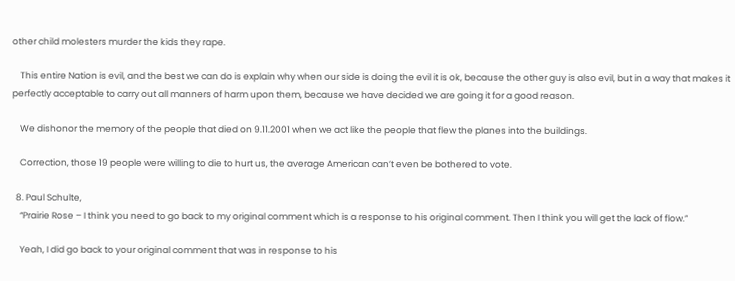other child molesters murder the kids they rape.

    This entire Nation is evil, and the best we can do is explain why when our side is doing the evil it is ok, because the other guy is also evil, but in a way that makes it perfectly acceptable to carry out all manners of harm upon them, because we have decided we are going it for a good reason.

    We dishonor the memory of the people that died on 9.11.2001 when we act like the people that flew the planes into the buildings.

    Correction, those 19 people were willing to die to hurt us, the average American can’t even be bothered to vote.

  8. Paul Schulte,
    “Prairie Rose – I think you need to go back to my original comment which is a response to his original comment. Then I think you will get the lack of flow.”

    Yeah, I did go back to your original comment that was in response to his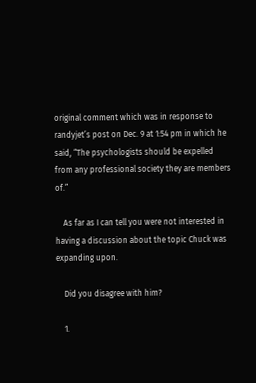original comment which was in response to randyjet’s post on Dec. 9 at 1:54 pm in which he said, “The psychologists should be expelled from any professional society they are members of.”

    As far as I can tell you were not interested in having a discussion about the topic Chuck was expanding upon.

    Did you disagree with him?

    1.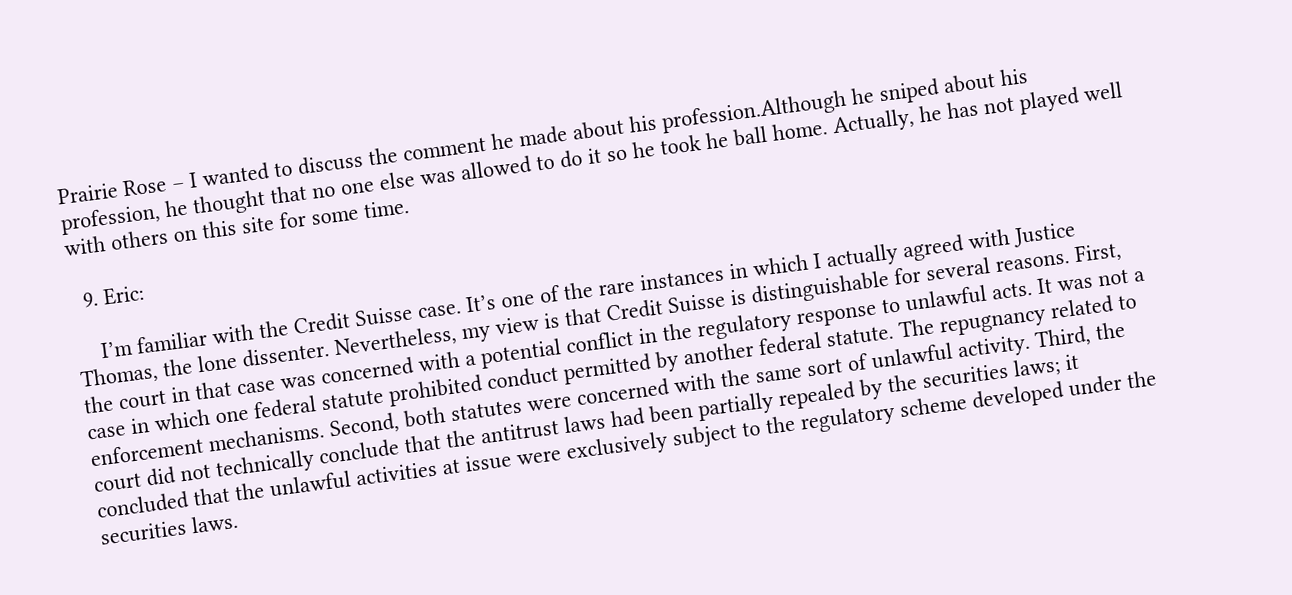Prairie Rose – I wanted to discuss the comment he made about his profession.Although he sniped about his profession, he thought that no one else was allowed to do it so he took he ball home. Actually, he has not played well with others on this site for some time.

  9. Eric:

    I’m familiar with the Credit Suisse case. It’s one of the rare instances in which I actually agreed with Justice Thomas, the lone dissenter. Nevertheless, my view is that Credit Suisse is distinguishable for several reasons. First, the court in that case was concerned with a potential conflict in the regulatory response to unlawful acts. It was not a case in which one federal statute prohibited conduct permitted by another federal statute. The repugnancy related to enforcement mechanisms. Second, both statutes were concerned with the same sort of unlawful activity. Third, the court did not technically conclude that the antitrust laws had been partially repealed by the securities laws; it concluded that the unlawful activities at issue were exclusively subject to the regulatory scheme developed under the securities laws.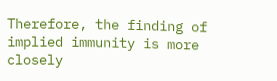Therefore, the finding of implied immunity is more closely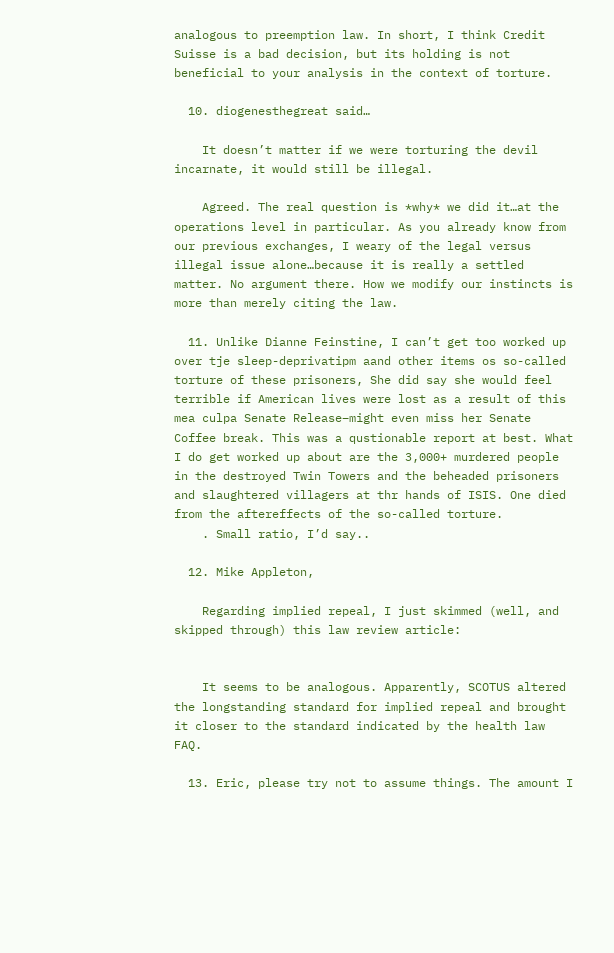analogous to preemption law. In short, I think Credit Suisse is a bad decision, but its holding is not beneficial to your analysis in the context of torture.

  10. diogenesthegreat said…

    It doesn’t matter if we were torturing the devil incarnate, it would still be illegal.

    Agreed. The real question is *why* we did it…at the operations level in particular. As you already know from our previous exchanges, I weary of the legal versus illegal issue alone…because it is really a settled matter. No argument there. How we modify our instincts is more than merely citing the law.

  11. Unlike Dianne Feinstine, I can’t get too worked up over tje sleep-deprivatipm aand other items os so-called torture of these prisoners, She did say she would feel terrible if American lives were lost as a result of this mea culpa Senate Release–might even miss her Senate Coffee break. This was a qustionable report at best. What I do get worked up about are the 3,000+ murdered people in the destroyed Twin Towers and the beheaded prisoners and slaughtered villagers at thr hands of ISIS. One died from the aftereffects of the so-called torture.
    . Small ratio, I’d say..

  12. Mike Appleton,

    Regarding implied repeal, I just skimmed (well, and skipped through) this law review article:


    It seems to be analogous. Apparently, SCOTUS altered the longstanding standard for implied repeal and brought it closer to the standard indicated by the health law FAQ.

  13. Eric, please try not to assume things. The amount I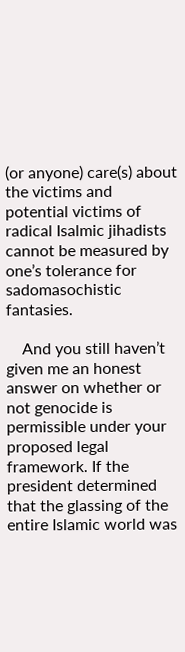(or anyone) care(s) about the victims and potential victims of radical Isalmic jihadists cannot be measured by one’s tolerance for sadomasochistic fantasies.

    And you still haven’t given me an honest answer on whether or not genocide is permissible under your proposed legal framework. If the president determined that the glassing of the entire Islamic world was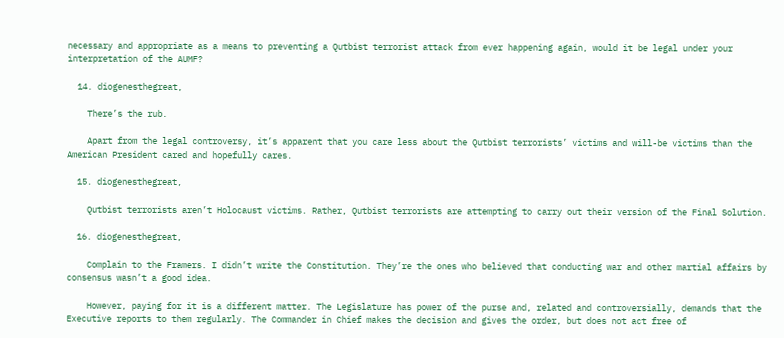necessary and appropriate as a means to preventing a Qutbist terrorist attack from ever happening again, would it be legal under your interpretation of the AUMF?

  14. diogenesthegreat,

    There’s the rub.

    Apart from the legal controversy, it’s apparent that you care less about the Qutbist terrorists’ victims and will-be victims than the American President cared and hopefully cares.

  15. diogenesthegreat,

    Qutbist terrorists aren’t Holocaust victims. Rather, Qutbist terrorists are attempting to carry out their version of the Final Solution.

  16. diogenesthegreat,

    Complain to the Framers. I didn’t write the Constitution. They’re the ones who believed that conducting war and other martial affairs by consensus wasn’t a good idea.

    However, paying for it is a different matter. The Legislature has power of the purse and, related and controversially, demands that the Executive reports to them regularly. The Commander in Chief makes the decision and gives the order, but does not act free of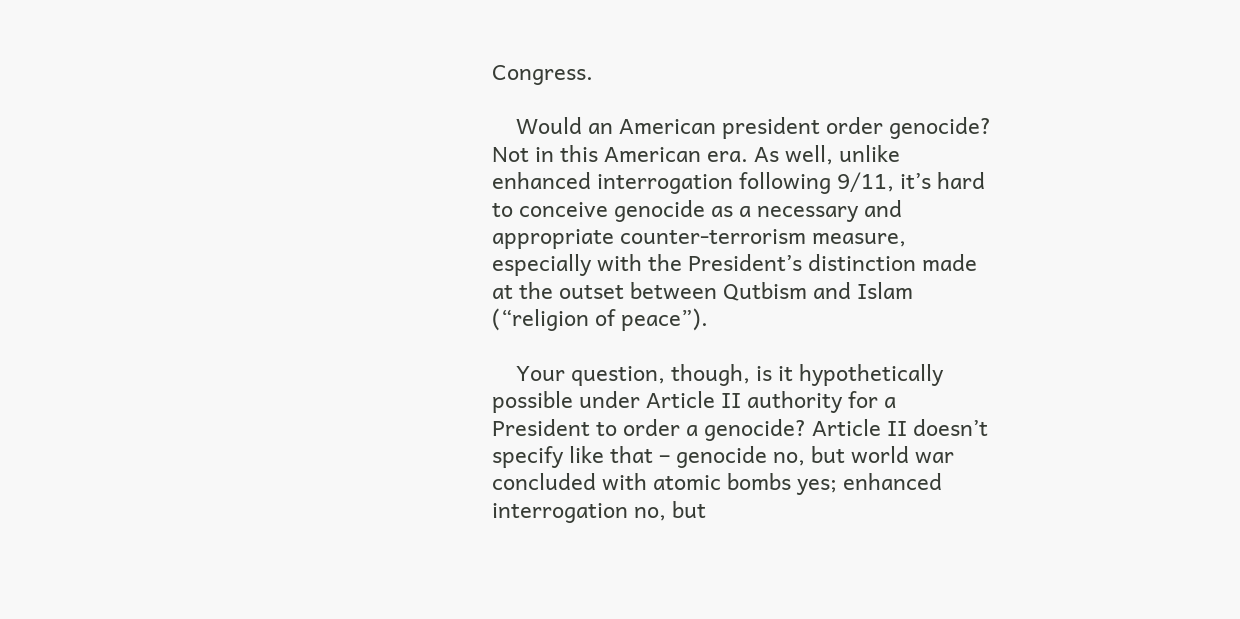Congress.

    Would an American president order genocide? Not in this American era. As well, unlike enhanced interrogation following 9/11, it’s hard to conceive genocide as a necessary and appropriate counter-terrorism measure, especially with the President’s distinction made at the outset between Qutbism and Islam (“religion of peace”).

    Your question, though, is it hypothetically possible under Article II authority for a President to order a genocide? Article II doesn’t specify like that – genocide no, but world war concluded with atomic bombs yes; enhanced interrogation no, but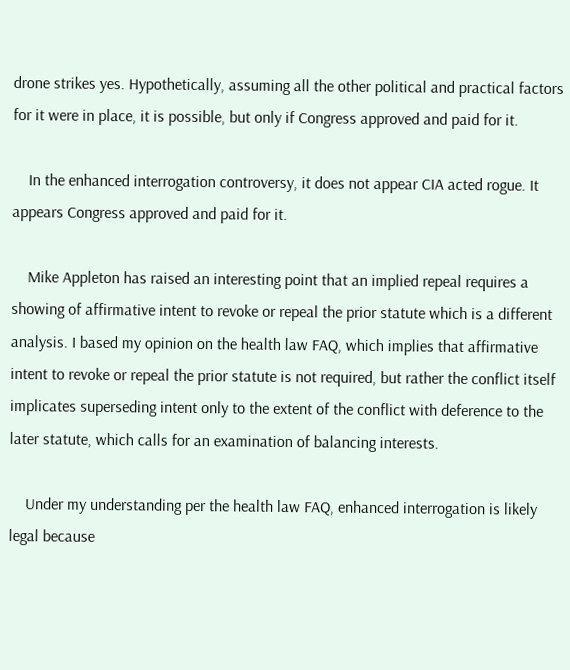drone strikes yes. Hypothetically, assuming all the other political and practical factors for it were in place, it is possible, but only if Congress approved and paid for it.

    In the enhanced interrogation controversy, it does not appear CIA acted rogue. It appears Congress approved and paid for it.

    Mike Appleton has raised an interesting point that an implied repeal requires a showing of affirmative intent to revoke or repeal the prior statute which is a different analysis. I based my opinion on the health law FAQ, which implies that affirmative intent to revoke or repeal the prior statute is not required, but rather the conflict itself implicates superseding intent only to the extent of the conflict with deference to the later statute, which calls for an examination of balancing interests.

    Under my understanding per the health law FAQ, enhanced interrogation is likely legal because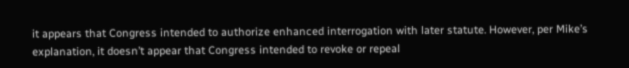it appears that Congress intended to authorize enhanced interrogation with later statute. However, per Mike’s explanation, it doesn’t appear that Congress intended to revoke or repeal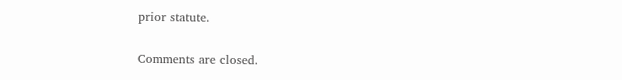prior statute.

Comments are closed.